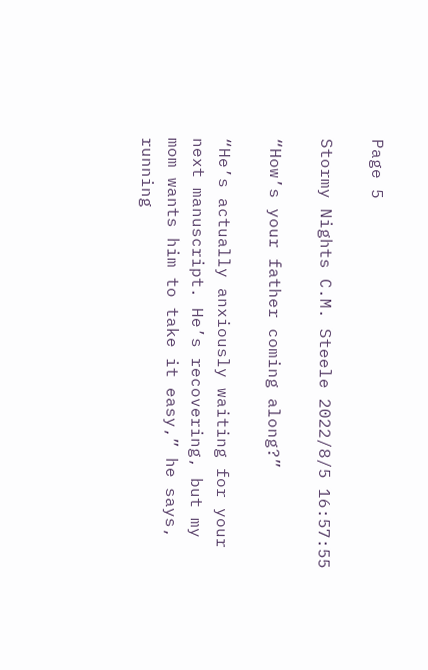Page 5

Stormy Nights C.M. Steele 2022/8/5 16:57:55

“How’s your father coming along?”

“He’s actually anxiously waiting for your next manuscript. He’s recovering, but my mom wants him to take it easy,” he says, running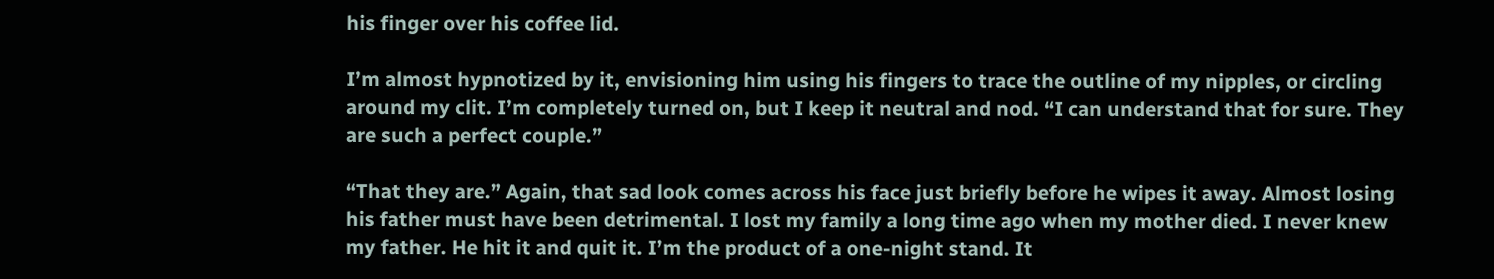his finger over his coffee lid.

I’m almost hypnotized by it, envisioning him using his fingers to trace the outline of my nipples, or circling around my clit. I’m completely turned on, but I keep it neutral and nod. “I can understand that for sure. They are such a perfect couple.”

“That they are.” Again, that sad look comes across his face just briefly before he wipes it away. Almost losing his father must have been detrimental. I lost my family a long time ago when my mother died. I never knew my father. He hit it and quit it. I’m the product of a one-night stand. It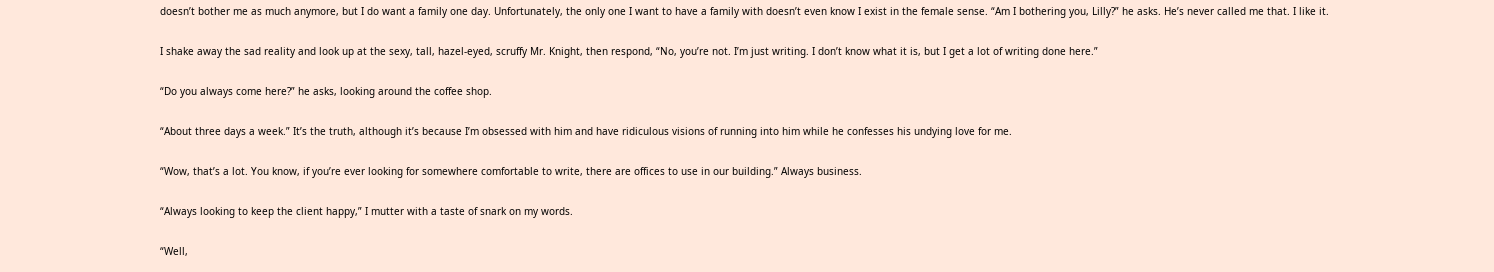doesn’t bother me as much anymore, but I do want a family one day. Unfortunately, the only one I want to have a family with doesn’t even know I exist in the female sense. “Am I bothering you, Lilly?” he asks. He’s never called me that. I like it.

I shake away the sad reality and look up at the sexy, tall, hazel-eyed, scruffy Mr. Knight, then respond, “No, you’re not. I’m just writing. I don’t know what it is, but I get a lot of writing done here.”

“Do you always come here?” he asks, looking around the coffee shop.

“About three days a week.” It’s the truth, although it’s because I’m obsessed with him and have ridiculous visions of running into him while he confesses his undying love for me.

“Wow, that’s a lot. You know, if you’re ever looking for somewhere comfortable to write, there are offices to use in our building.” Always business.

“Always looking to keep the client happy,” I mutter with a taste of snark on my words.

“Well,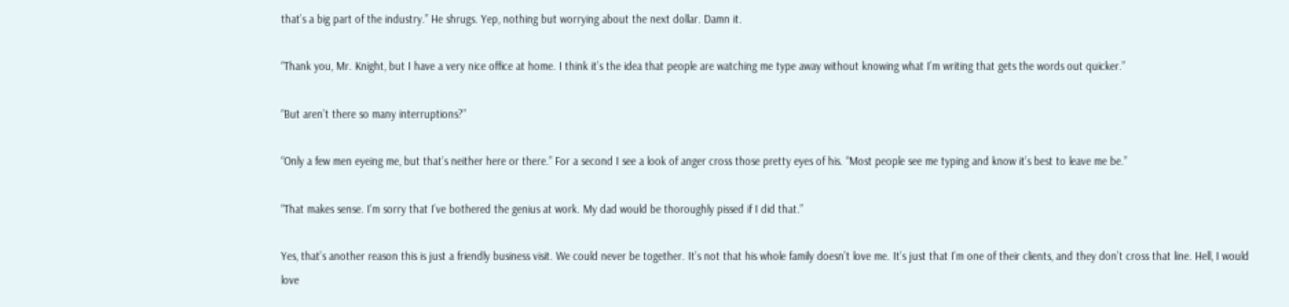that’s a big part of the industry.” He shrugs. Yep, nothing but worrying about the next dollar. Damn it.

“Thank you, Mr. Knight, but I have a very nice office at home. I think it’s the idea that people are watching me type away without knowing what I’m writing that gets the words out quicker.”

“But aren’t there so many interruptions?”

“Only a few men eyeing me, but that’s neither here or there.” For a second I see a look of anger cross those pretty eyes of his. “Most people see me typing and know it’s best to leave me be.”

“That makes sense. I’m sorry that I’ve bothered the genius at work. My dad would be thoroughly pissed if I did that.”

Yes, that’s another reason this is just a friendly business visit. We could never be together. It’s not that his whole family doesn’t love me. It’s just that I’m one of their clients, and they don’t cross that line. Hell, I would love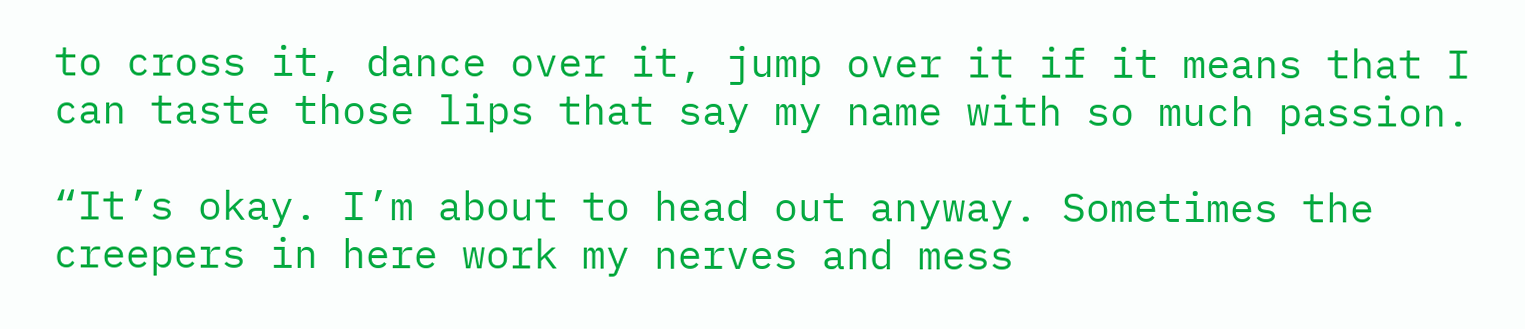to cross it, dance over it, jump over it if it means that I can taste those lips that say my name with so much passion.

“It’s okay. I’m about to head out anyway. Sometimes the creepers in here work my nerves and mess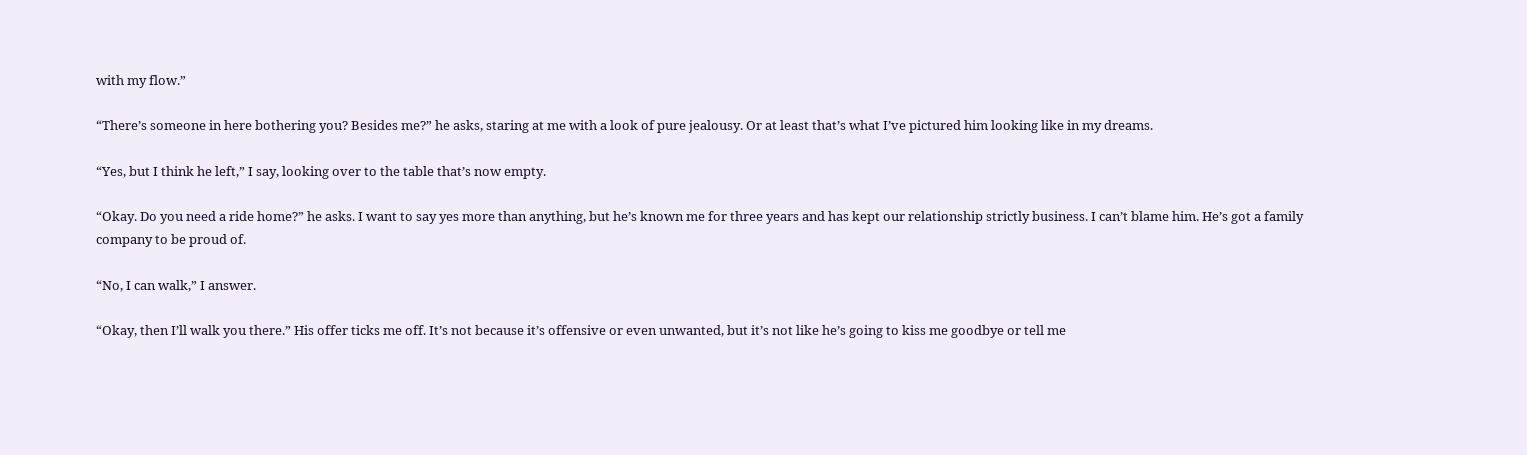with my flow.”

“There’s someone in here bothering you? Besides me?” he asks, staring at me with a look of pure jealousy. Or at least that’s what I’ve pictured him looking like in my dreams.

“Yes, but I think he left,” I say, looking over to the table that’s now empty.

“Okay. Do you need a ride home?” he asks. I want to say yes more than anything, but he’s known me for three years and has kept our relationship strictly business. I can’t blame him. He’s got a family company to be proud of.

“No, I can walk,” I answer.

“Okay, then I’ll walk you there.” His offer ticks me off. It’s not because it’s offensive or even unwanted, but it’s not like he’s going to kiss me goodbye or tell me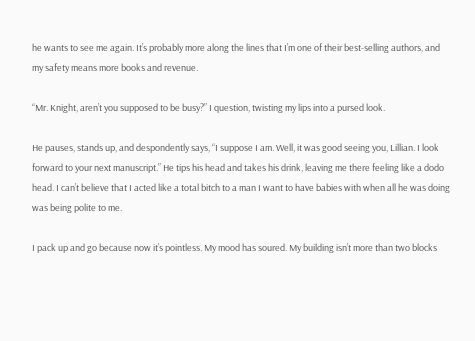he wants to see me again. It’s probably more along the lines that I’m one of their best-selling authors, and my safety means more books and revenue.

“Mr. Knight, aren’t you supposed to be busy?” I question, twisting my lips into a pursed look.

He pauses, stands up, and despondently says, “I suppose I am. Well, it was good seeing you, Lillian. I look forward to your next manuscript.” He tips his head and takes his drink, leaving me there feeling like a dodo head. I can’t believe that I acted like a total bitch to a man I want to have babies with when all he was doing was being polite to me.

I pack up and go because now it’s pointless. My mood has soured. My building isn’t more than two blocks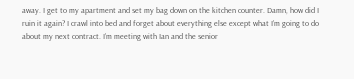away. I get to my apartment and set my bag down on the kitchen counter. Damn, how did I ruin it again? I crawl into bed and forget about everything else except what I’m going to do about my next contract. I’m meeting with Ian and the senior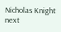Nicholas Knight next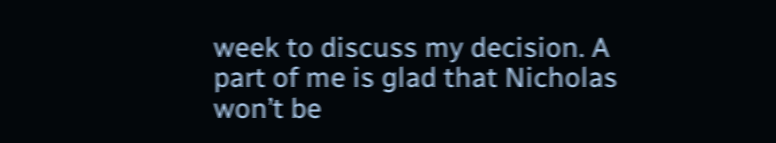week to discuss my decision. A part of me is glad that Nicholas won’t be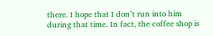there. I hope that I don’t run into him during that time. In fact, the coffee shop is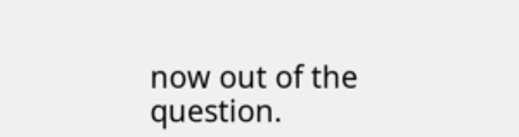now out of the question.